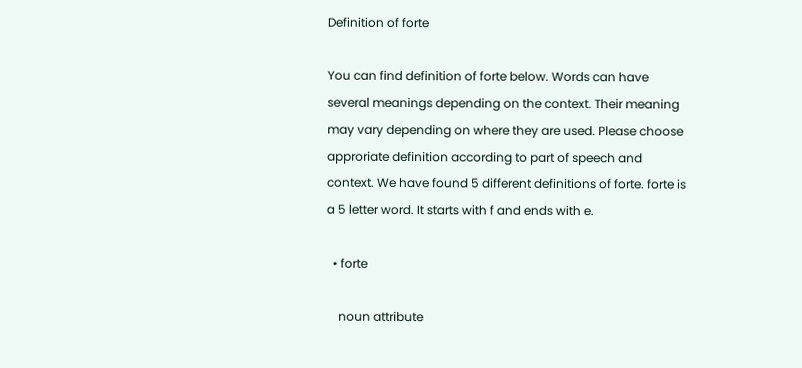Definition of forte

You can find definition of forte below. Words can have several meanings depending on the context. Their meaning may vary depending on where they are used. Please choose approriate definition according to part of speech and context. We have found 5 different definitions of forte. forte is a 5 letter word. It starts with f and ends with e.

  • forte

    noun attribute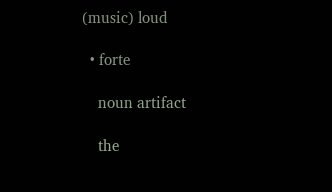(music) loud

  • forte

    noun artifact

    the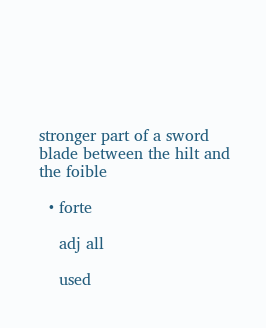stronger part of a sword blade between the hilt and the foible

  • forte

    adj all

    used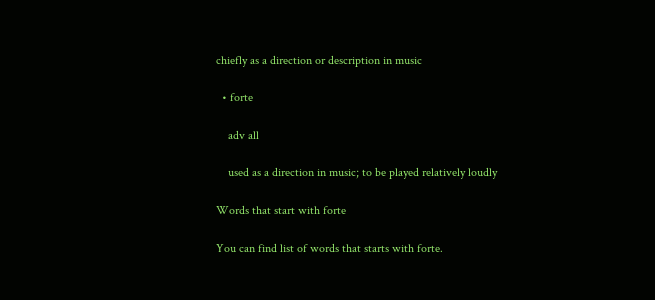chiefly as a direction or description in music

  • forte

    adv all

    used as a direction in music; to be played relatively loudly

Words that start with forte

You can find list of words that starts with forte.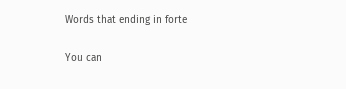Words that ending in forte

You can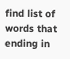find list of words that ending in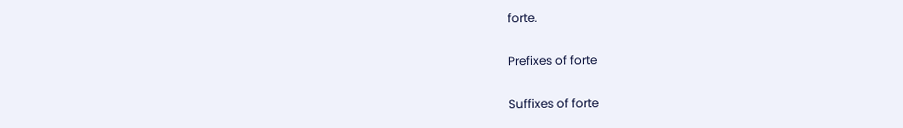forte.

Prefixes of forte

Suffixes of forte